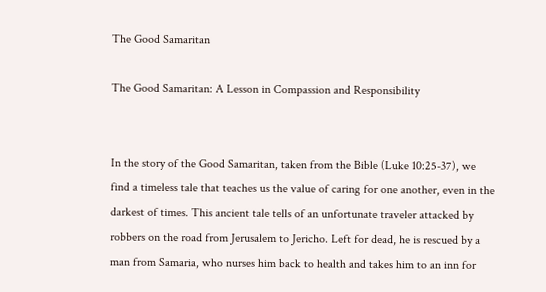The Good Samaritan

The Good Samaritan: A Lesson in Compassion and Responsibility


In the story of the Good Samaritan, taken from the Bible (Luke 10:25-37), we find a timeless tale that teaches us the value of caring for one another, even in the darkest of times. This ancient tale tells of an unfortunate traveler attacked by robbers on the road from Jerusalem to Jericho. Left for dead, he is rescued by a man from Samaria, who nurses him back to health and takes him to an inn for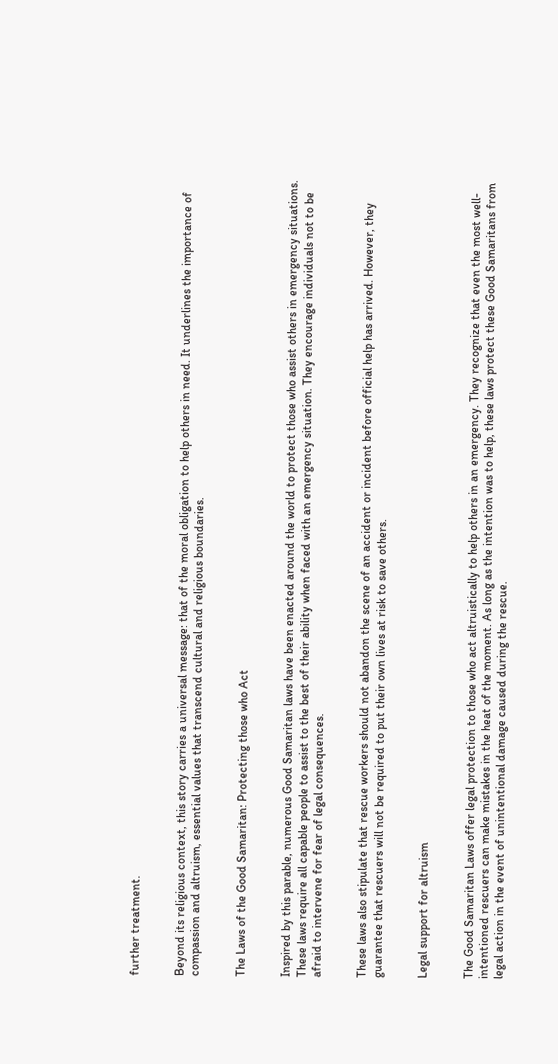further treatment.


Beyond its religious context, this story carries a universal message: that of the moral obligation to help others in need. It underlines the importance of compassion and altruism, essential values that transcend cultural and religious boundaries.


The Laws of the Good Samaritan: Protecting those who Act


Inspired by this parable, numerous Good Samaritan laws have been enacted around the world to protect those who assist others in emergency situations. These laws require all capable people to assist to the best of their ability when faced with an emergency situation. They encourage individuals not to be afraid to intervene for fear of legal consequences.


These laws also stipulate that rescue workers should not abandon the scene of an accident or incident before official help has arrived. However, they guarantee that rescuers will not be required to put their own lives at risk to save others.


Legal support for altruism


The Good Samaritan Laws offer legal protection to those who act altruistically to help others in an emergency. They recognize that even the most well-intentioned rescuers can make mistakes in the heat of the moment. As long as the intention was to help, these laws protect these Good Samaritans from legal action in the event of unintentional damage caused during the rescue.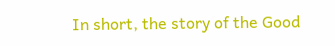In short, the story of the Good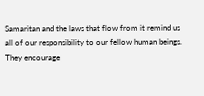Samaritan and the laws that flow from it remind us all of our responsibility to our fellow human beings. They encourage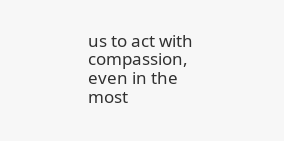us to act with compassion, even in the most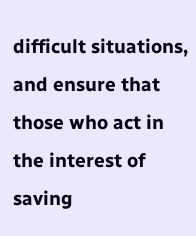difficult situations, and ensure that those who act in the interest of saving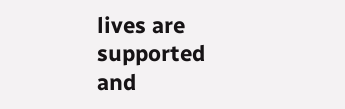lives are supported and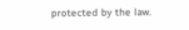protected by the law.